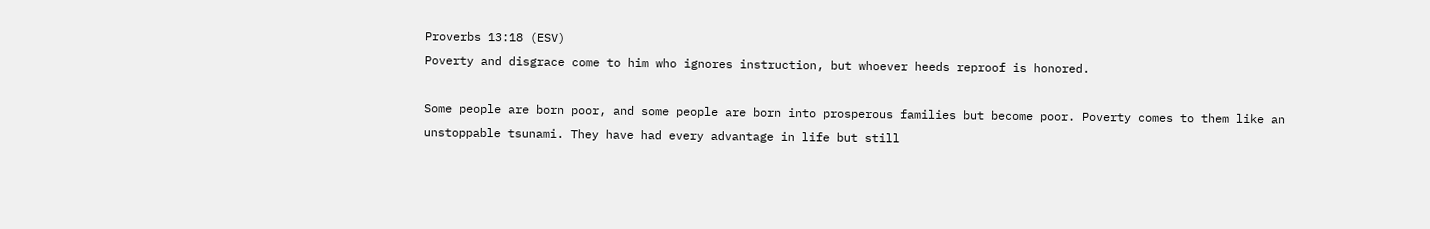Proverbs 13:18 (ESV)
Poverty and disgrace come to him who ignores instruction, but whoever heeds reproof is honored.

Some people are born poor, and some people are born into prosperous families but become poor. Poverty comes to them like an unstoppable tsunami. They have had every advantage in life but still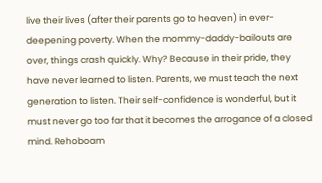live their lives (after their parents go to heaven) in ever-deepening poverty. When the mommy-daddy-bailouts are over, things crash quickly. Why? Because in their pride, they have never learned to listen. Parents, we must teach the next generation to listen. Their self-confidence is wonderful, but it must never go too far that it becomes the arrogance of a closed mind. Rehoboam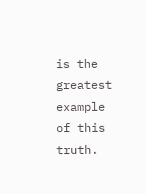is the greatest example of this truth.